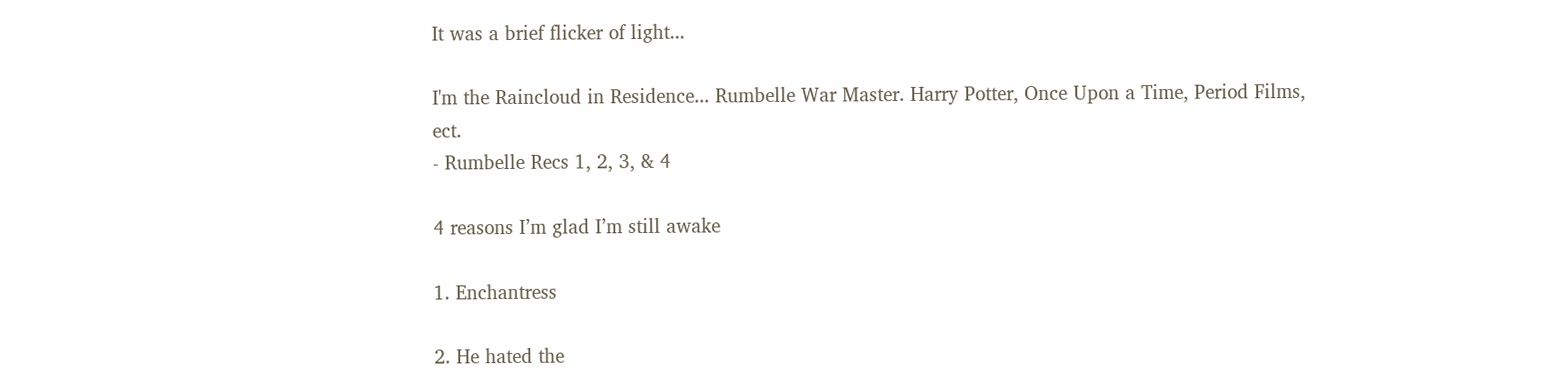It was a brief flicker of light...

I'm the Raincloud in Residence... Rumbelle War Master. Harry Potter, Once Upon a Time, Period Films, ect.
- Rumbelle Recs 1, 2, 3, & 4

4 reasons I’m glad I’m still awake

1. Enchantress

2. He hated the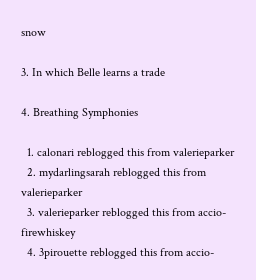snow

3. In which Belle learns a trade

4. Breathing Symphonies

  1. calonari reblogged this from valerieparker
  2. mydarlingsarah reblogged this from valerieparker
  3. valerieparker reblogged this from accio-firewhiskey
  4. 3pirouette reblogged this from accio-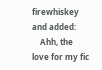firewhiskey and added:
    Ahh, the love for my fic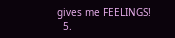gives me FEELINGS!
  5.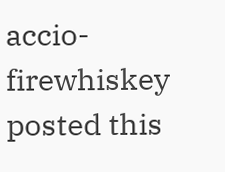accio-firewhiskey posted this